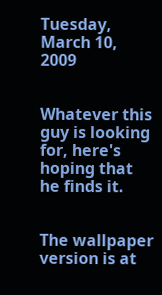Tuesday, March 10, 2009


Whatever this guy is looking for, here's hoping that he finds it.


The wallpaper version is at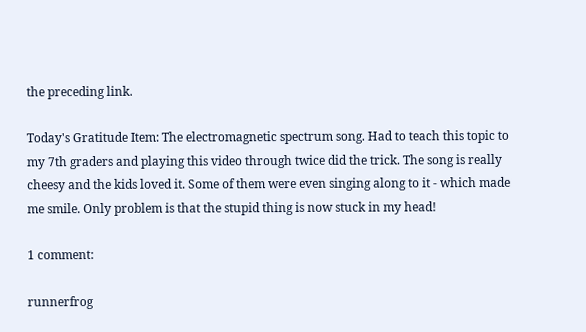the preceding link.

Today's Gratitude Item: The electromagnetic spectrum song. Had to teach this topic to my 7th graders and playing this video through twice did the trick. The song is really cheesy and the kids loved it. Some of them were even singing along to it - which made me smile. Only problem is that the stupid thing is now stuck in my head!

1 comment:

runnerfrog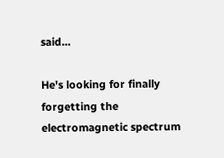said...

He's looking for finally forgetting the electromagnetic spectrum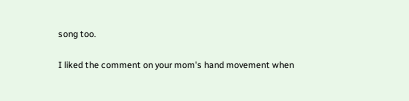song too.

I liked the comment on your mom's hand movement when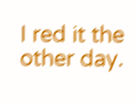I red it the other day.